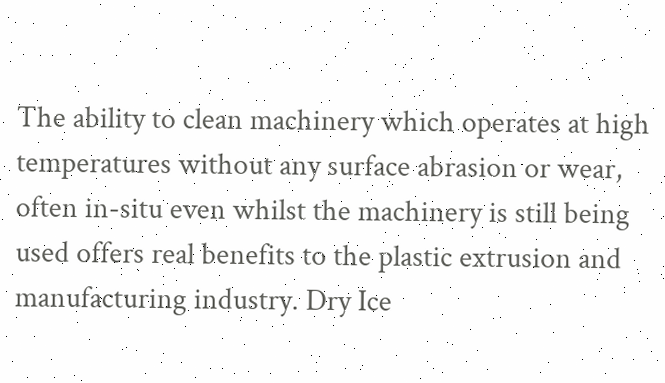The ability to clean machinery which operates at high temperatures without any surface abrasion or wear, often in-situ even whilst the machinery is still being used offers real benefits to the plastic extrusion and manufacturing industry. Dry Ice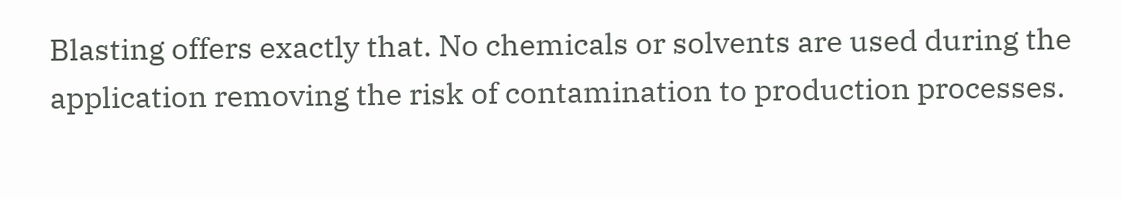Blasting offers exactly that. No chemicals or solvents are used during the application removing the risk of contamination to production processes.